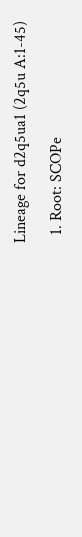Lineage for d2q5ua1 (2q5u A:1-45)

  1. Root: SCOPe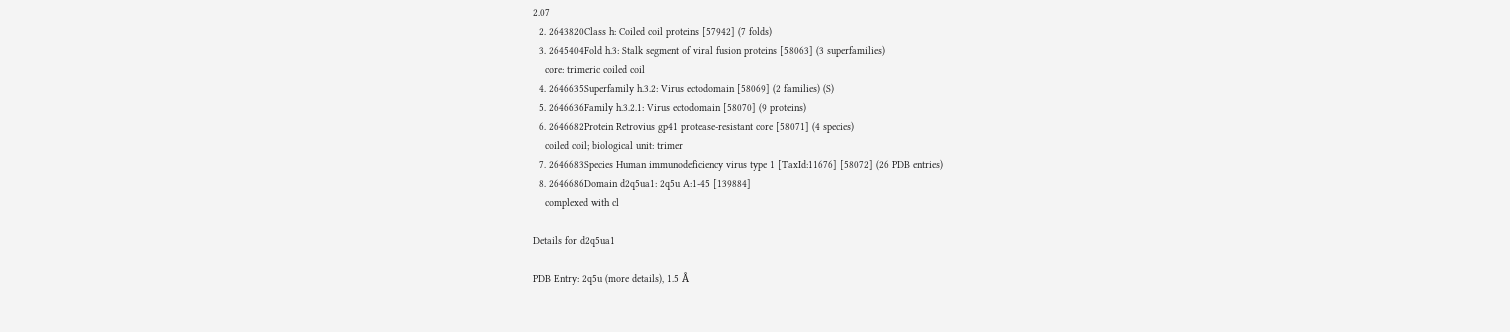2.07
  2. 2643820Class h: Coiled coil proteins [57942] (7 folds)
  3. 2645404Fold h.3: Stalk segment of viral fusion proteins [58063] (3 superfamilies)
    core: trimeric coiled coil
  4. 2646635Superfamily h.3.2: Virus ectodomain [58069] (2 families) (S)
  5. 2646636Family h.3.2.1: Virus ectodomain [58070] (9 proteins)
  6. 2646682Protein Retrovius gp41 protease-resistant core [58071] (4 species)
    coiled coil; biological unit: trimer
  7. 2646683Species Human immunodeficiency virus type 1 [TaxId:11676] [58072] (26 PDB entries)
  8. 2646686Domain d2q5ua1: 2q5u A:1-45 [139884]
    complexed with cl

Details for d2q5ua1

PDB Entry: 2q5u (more details), 1.5 Å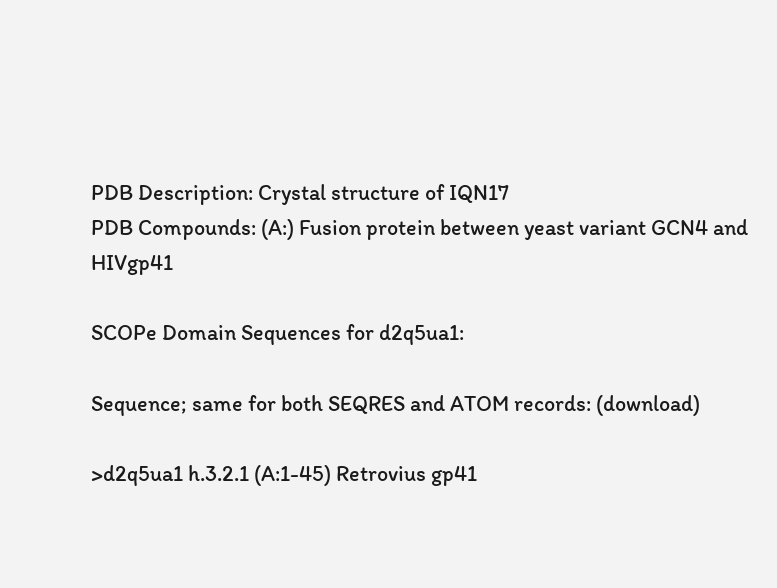PDB Description: Crystal structure of IQN17
PDB Compounds: (A:) Fusion protein between yeast variant GCN4 and HIVgp41

SCOPe Domain Sequences for d2q5ua1:

Sequence; same for both SEQRES and ATOM records: (download)

>d2q5ua1 h.3.2.1 (A:1-45) Retrovius gp41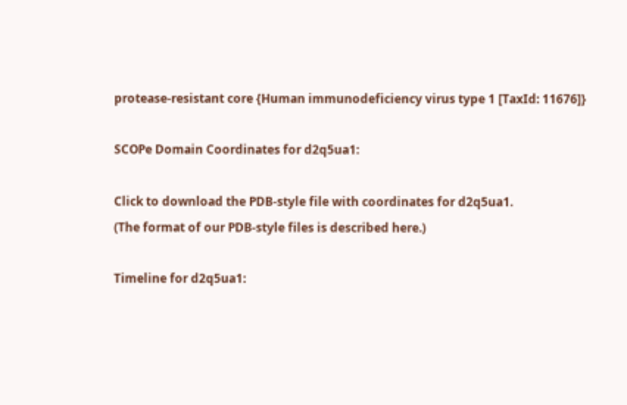protease-resistant core {Human immunodeficiency virus type 1 [TaxId: 11676]}

SCOPe Domain Coordinates for d2q5ua1:

Click to download the PDB-style file with coordinates for d2q5ua1.
(The format of our PDB-style files is described here.)

Timeline for d2q5ua1: